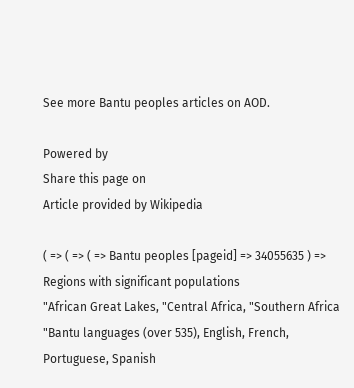See more Bantu peoples articles on AOD.

Powered by
Share this page on
Article provided by Wikipedia

( => ( => ( => Bantu peoples [pageid] => 34055635 ) =>
Regions with significant populations
"African Great Lakes, "Central Africa, "Southern Africa
"Bantu languages (over 535), English, French, Portuguese, Spanish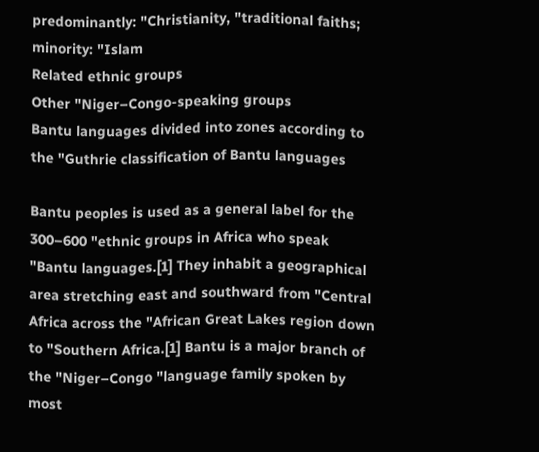predominantly: "Christianity, "traditional faiths; minority: "Islam
Related ethnic groups
Other "Niger–Congo-speaking groups
Bantu languages divided into zones according to the "Guthrie classification of Bantu languages

Bantu peoples is used as a general label for the 300–600 "ethnic groups in Africa who speak "Bantu languages.[1] They inhabit a geographical area stretching east and southward from "Central Africa across the "African Great Lakes region down to "Southern Africa.[1] Bantu is a major branch of the "Niger–Congo "language family spoken by most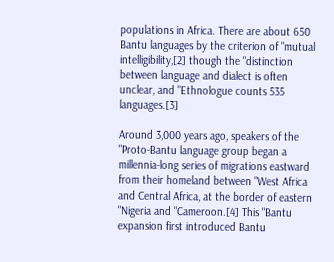populations in Africa. There are about 650 Bantu languages by the criterion of "mutual intelligibility,[2] though the "distinction between language and dialect is often unclear, and "Ethnologue counts 535 languages.[3]

Around 3,000 years ago, speakers of the "Proto-Bantu language group began a millennia-long series of migrations eastward from their homeland between "West Africa and Central Africa, at the border of eastern "Nigeria and "Cameroon.[4] This "Bantu expansion first introduced Bantu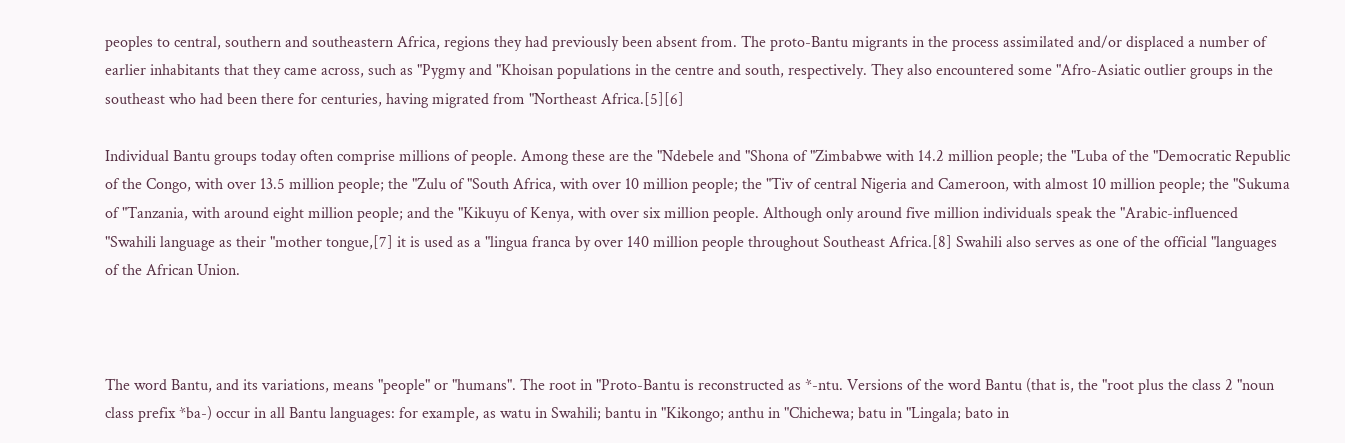peoples to central, southern and southeastern Africa, regions they had previously been absent from. The proto-Bantu migrants in the process assimilated and/or displaced a number of earlier inhabitants that they came across, such as "Pygmy and "Khoisan populations in the centre and south, respectively. They also encountered some "Afro-Asiatic outlier groups in the southeast who had been there for centuries, having migrated from "Northeast Africa.[5][6]

Individual Bantu groups today often comprise millions of people. Among these are the "Ndebele and "Shona of "Zimbabwe with 14.2 million people; the "Luba of the "Democratic Republic of the Congo, with over 13.5 million people; the "Zulu of "South Africa, with over 10 million people; the "Tiv of central Nigeria and Cameroon, with almost 10 million people; the "Sukuma of "Tanzania, with around eight million people; and the "Kikuyu of Kenya, with over six million people. Although only around five million individuals speak the "Arabic-influenced "Swahili language as their "mother tongue,[7] it is used as a "lingua franca by over 140 million people throughout Southeast Africa.[8] Swahili also serves as one of the official "languages of the African Union.



The word Bantu, and its variations, means "people" or "humans". The root in "Proto-Bantu is reconstructed as *-ntu. Versions of the word Bantu (that is, the "root plus the class 2 "noun class prefix *ba-) occur in all Bantu languages: for example, as watu in Swahili; bantu in "Kikongo; anthu in "Chichewa; batu in "Lingala; bato in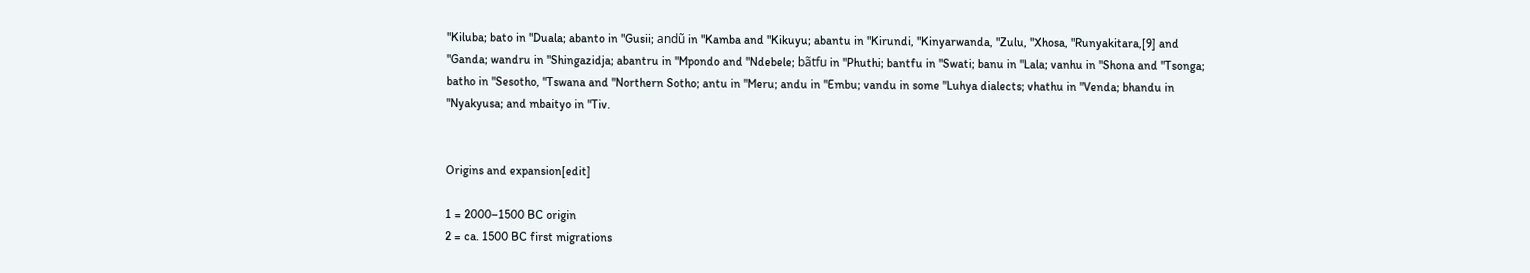"Kiluba; bato in "Duala; abanto in "Gusii; andũ in "Kamba and "Kikuyu; abantu in "Kirundi, "Kinyarwanda, "Zulu, "Xhosa, "Runyakitara,[9] and "Ganda; wandru in "Shingazidja; abantru in "Mpondo and "Ndebele; bãtfu in "Phuthi; bantfu in "Swati; banu in "Lala; vanhu in "Shona and "Tsonga; batho in "Sesotho, "Tswana and "Northern Sotho; antu in "Meru; andu in "Embu; vandu in some "Luhya dialects; vhathu in "Venda; bhandu in "Nyakyusa; and mbaityo in "Tiv.


Origins and expansion[edit]

1 = 2000–1500 BC origin
2 = ca. 1500 BC first migrations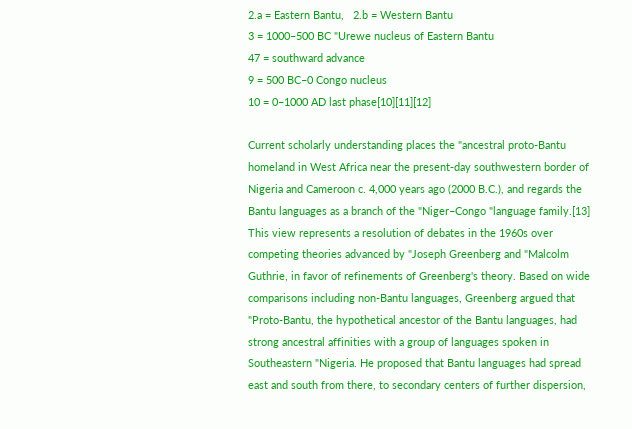2.a = Eastern Bantu,   2.b = Western Bantu
3 = 1000–500 BC "Urewe nucleus of Eastern Bantu
47 = southward advance
9 = 500 BC–0 Congo nucleus
10 = 0–1000 AD last phase[10][11][12]

Current scholarly understanding places the "ancestral proto-Bantu homeland in West Africa near the present-day southwestern border of Nigeria and Cameroon c. 4,000 years ago (2000 B.C.), and regards the Bantu languages as a branch of the "Niger–Congo "language family.[13] This view represents a resolution of debates in the 1960s over competing theories advanced by "Joseph Greenberg and "Malcolm Guthrie, in favor of refinements of Greenberg's theory. Based on wide comparisons including non-Bantu languages, Greenberg argued that "Proto-Bantu, the hypothetical ancestor of the Bantu languages, had strong ancestral affinities with a group of languages spoken in Southeastern "Nigeria. He proposed that Bantu languages had spread east and south from there, to secondary centers of further dispersion,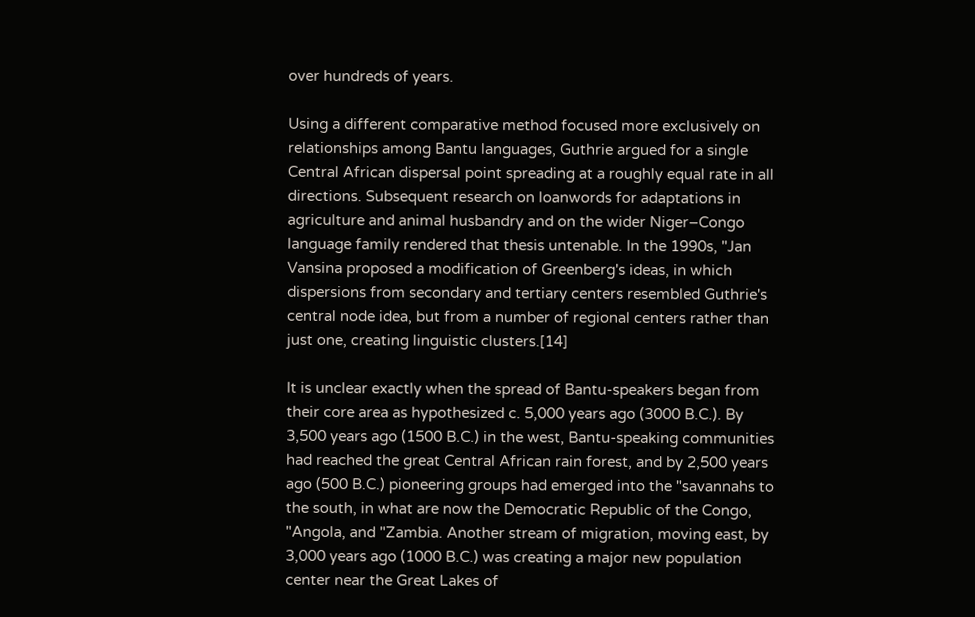over hundreds of years.

Using a different comparative method focused more exclusively on relationships among Bantu languages, Guthrie argued for a single Central African dispersal point spreading at a roughly equal rate in all directions. Subsequent research on loanwords for adaptations in agriculture and animal husbandry and on the wider Niger–Congo language family rendered that thesis untenable. In the 1990s, "Jan Vansina proposed a modification of Greenberg's ideas, in which dispersions from secondary and tertiary centers resembled Guthrie's central node idea, but from a number of regional centers rather than just one, creating linguistic clusters.[14]

It is unclear exactly when the spread of Bantu-speakers began from their core area as hypothesized c. 5,000 years ago (3000 B.C.). By 3,500 years ago (1500 B.C.) in the west, Bantu-speaking communities had reached the great Central African rain forest, and by 2,500 years ago (500 B.C.) pioneering groups had emerged into the "savannahs to the south, in what are now the Democratic Republic of the Congo, "Angola, and "Zambia. Another stream of migration, moving east, by 3,000 years ago (1000 B.C.) was creating a major new population center near the Great Lakes of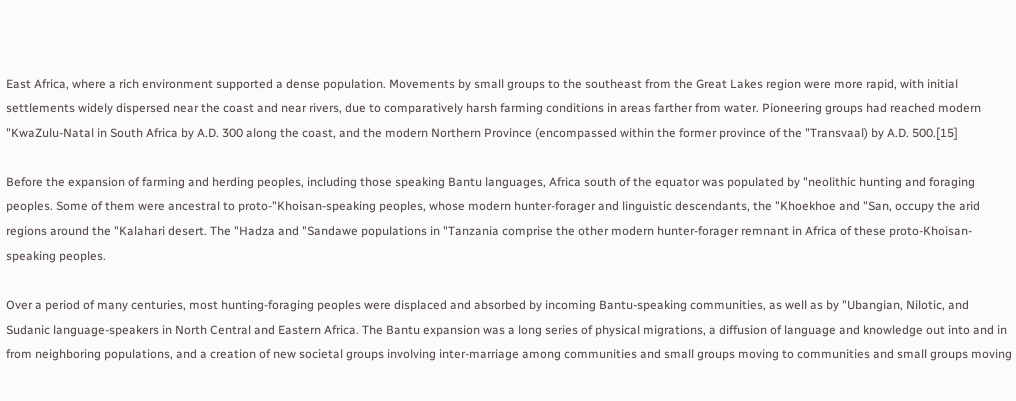East Africa, where a rich environment supported a dense population. Movements by small groups to the southeast from the Great Lakes region were more rapid, with initial settlements widely dispersed near the coast and near rivers, due to comparatively harsh farming conditions in areas farther from water. Pioneering groups had reached modern "KwaZulu-Natal in South Africa by A.D. 300 along the coast, and the modern Northern Province (encompassed within the former province of the "Transvaal) by A.D. 500.[15]

Before the expansion of farming and herding peoples, including those speaking Bantu languages, Africa south of the equator was populated by "neolithic hunting and foraging peoples. Some of them were ancestral to proto-"Khoisan-speaking peoples, whose modern hunter-forager and linguistic descendants, the "Khoekhoe and "San, occupy the arid regions around the "Kalahari desert. The "Hadza and "Sandawe populations in "Tanzania comprise the other modern hunter-forager remnant in Africa of these proto-Khoisan-speaking peoples.

Over a period of many centuries, most hunting-foraging peoples were displaced and absorbed by incoming Bantu-speaking communities, as well as by "Ubangian, Nilotic, and Sudanic language-speakers in North Central and Eastern Africa. The Bantu expansion was a long series of physical migrations, a diffusion of language and knowledge out into and in from neighboring populations, and a creation of new societal groups involving inter-marriage among communities and small groups moving to communities and small groups moving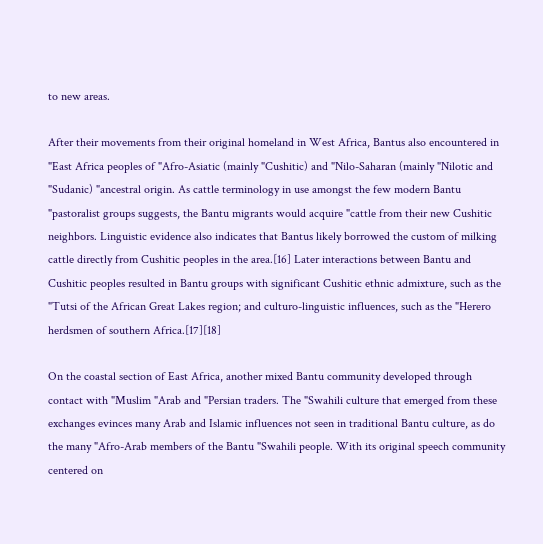to new areas.

After their movements from their original homeland in West Africa, Bantus also encountered in "East Africa peoples of "Afro-Asiatic (mainly "Cushitic) and "Nilo-Saharan (mainly "Nilotic and "Sudanic) "ancestral origin. As cattle terminology in use amongst the few modern Bantu "pastoralist groups suggests, the Bantu migrants would acquire "cattle from their new Cushitic neighbors. Linguistic evidence also indicates that Bantus likely borrowed the custom of milking cattle directly from Cushitic peoples in the area.[16] Later interactions between Bantu and Cushitic peoples resulted in Bantu groups with significant Cushitic ethnic admixture, such as the "Tutsi of the African Great Lakes region; and culturo-linguistic influences, such as the "Herero herdsmen of southern Africa.[17][18]

On the coastal section of East Africa, another mixed Bantu community developed through contact with "Muslim "Arab and "Persian traders. The "Swahili culture that emerged from these exchanges evinces many Arab and Islamic influences not seen in traditional Bantu culture, as do the many "Afro-Arab members of the Bantu "Swahili people. With its original speech community centered on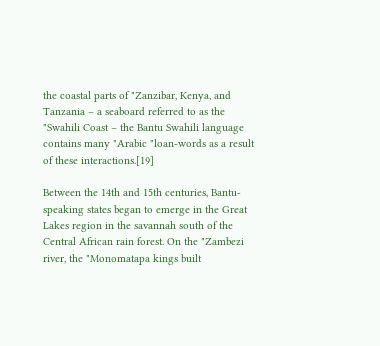the coastal parts of "Zanzibar, Kenya, and Tanzania – a seaboard referred to as the "Swahili Coast – the Bantu Swahili language contains many "Arabic "loan-words as a result of these interactions.[19]

Between the 14th and 15th centuries, Bantu-speaking states began to emerge in the Great Lakes region in the savannah south of the Central African rain forest. On the "Zambezi river, the "Monomatapa kings built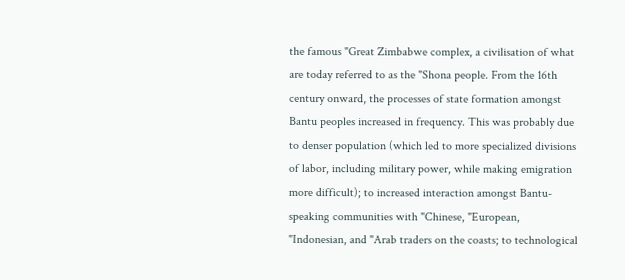the famous "Great Zimbabwe complex, a civilisation of what are today referred to as the "Shona people. From the 16th century onward, the processes of state formation amongst Bantu peoples increased in frequency. This was probably due to denser population (which led to more specialized divisions of labor, including military power, while making emigration more difficult); to increased interaction amongst Bantu-speaking communities with "Chinese, "European, "Indonesian, and "Arab traders on the coasts; to technological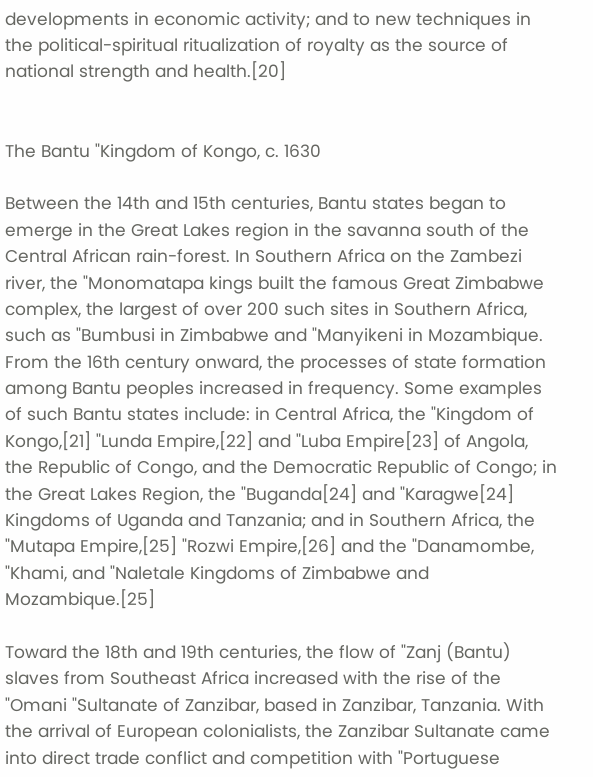developments in economic activity; and to new techniques in the political-spiritual ritualization of royalty as the source of national strength and health.[20]


The Bantu "Kingdom of Kongo, c. 1630

Between the 14th and 15th centuries, Bantu states began to emerge in the Great Lakes region in the savanna south of the Central African rain-forest. In Southern Africa on the Zambezi river, the "Monomatapa kings built the famous Great Zimbabwe complex, the largest of over 200 such sites in Southern Africa, such as "Bumbusi in Zimbabwe and "Manyikeni in Mozambique. From the 16th century onward, the processes of state formation among Bantu peoples increased in frequency. Some examples of such Bantu states include: in Central Africa, the "Kingdom of Kongo,[21] "Lunda Empire,[22] and "Luba Empire[23] of Angola, the Republic of Congo, and the Democratic Republic of Congo; in the Great Lakes Region, the "Buganda[24] and "Karagwe[24] Kingdoms of Uganda and Tanzania; and in Southern Africa, the "Mutapa Empire,[25] "Rozwi Empire,[26] and the "Danamombe, "Khami, and "Naletale Kingdoms of Zimbabwe and Mozambique.[25]

Toward the 18th and 19th centuries, the flow of "Zanj (Bantu) slaves from Southeast Africa increased with the rise of the "Omani "Sultanate of Zanzibar, based in Zanzibar, Tanzania. With the arrival of European colonialists, the Zanzibar Sultanate came into direct trade conflict and competition with "Portuguese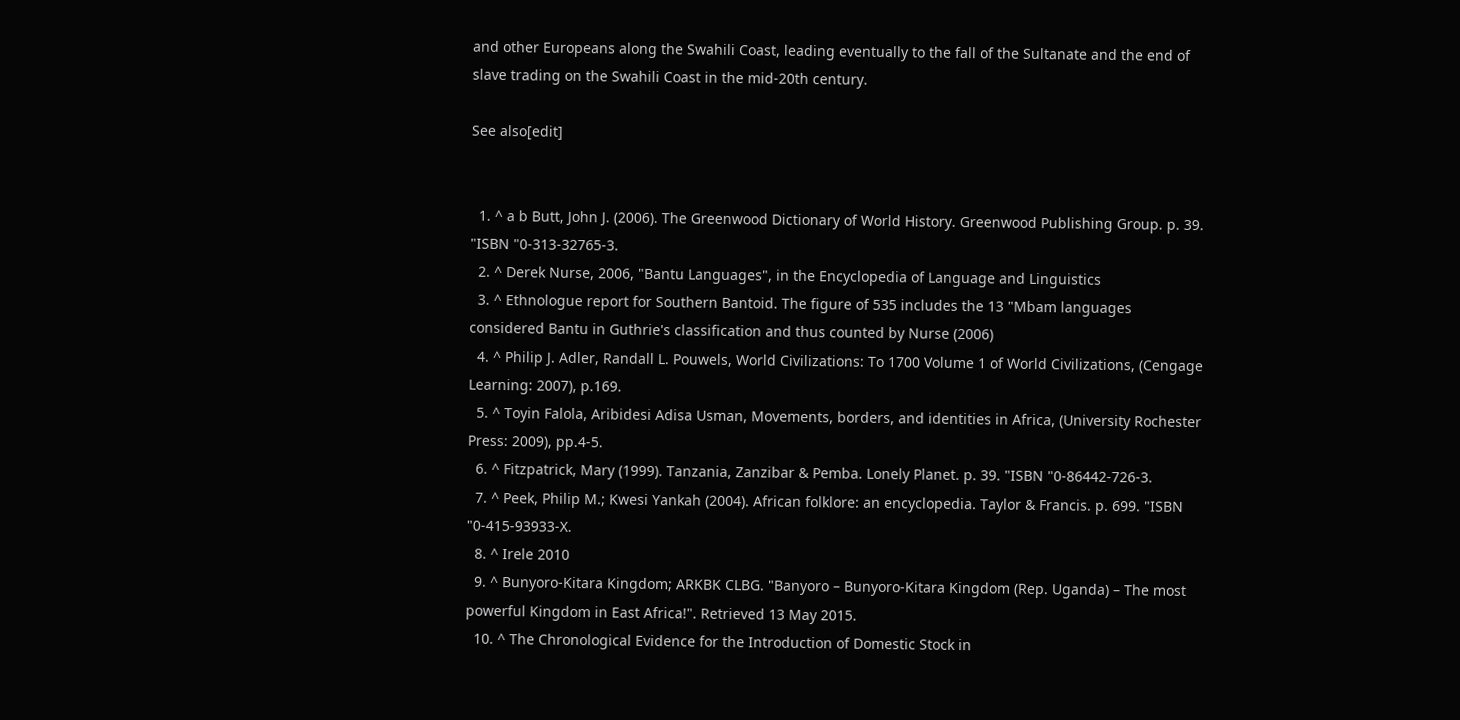and other Europeans along the Swahili Coast, leading eventually to the fall of the Sultanate and the end of slave trading on the Swahili Coast in the mid-20th century.

See also[edit]


  1. ^ a b Butt, John J. (2006). The Greenwood Dictionary of World History. Greenwood Publishing Group. p. 39. "ISBN "0-313-32765-3.
  2. ^ Derek Nurse, 2006, "Bantu Languages", in the Encyclopedia of Language and Linguistics
  3. ^ Ethnologue report for Southern Bantoid. The figure of 535 includes the 13 "Mbam languages considered Bantu in Guthrie's classification and thus counted by Nurse (2006)
  4. ^ Philip J. Adler, Randall L. Pouwels, World Civilizations: To 1700 Volume 1 of World Civilizations, (Cengage Learning: 2007), p.169.
  5. ^ Toyin Falola, Aribidesi Adisa Usman, Movements, borders, and identities in Africa, (University Rochester Press: 2009), pp.4-5.
  6. ^ Fitzpatrick, Mary (1999). Tanzania, Zanzibar & Pemba. Lonely Planet. p. 39. "ISBN "0-86442-726-3.
  7. ^ Peek, Philip M.; Kwesi Yankah (2004). African folklore: an encyclopedia. Taylor & Francis. p. 699. "ISBN "0-415-93933-X.
  8. ^ Irele 2010
  9. ^ Bunyoro-Kitara Kingdom; ARKBK CLBG. "Banyoro – Bunyoro-Kitara Kingdom (Rep. Uganda) – The most powerful Kingdom in East Africa!". Retrieved 13 May 2015.
  10. ^ The Chronological Evidence for the Introduction of Domestic Stock in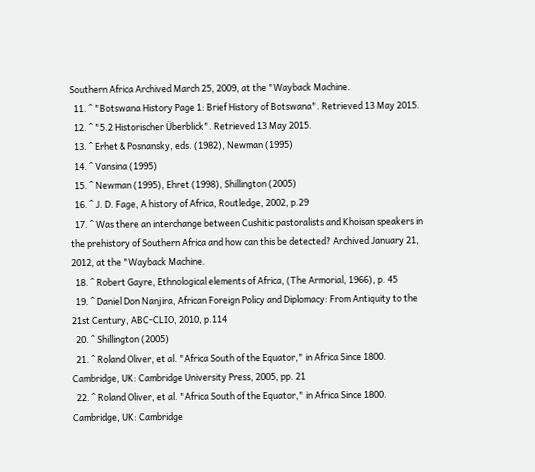Southern Africa Archived March 25, 2009, at the "Wayback Machine.
  11. ^ "Botswana History Page 1: Brief History of Botswana". Retrieved 13 May 2015.
  12. ^ "5.2 Historischer Überblick". Retrieved 13 May 2015.
  13. ^ Erhet & Posnansky, eds. (1982), Newman (1995)
  14. ^ Vansina (1995)
  15. ^ Newman (1995), Ehret (1998), Shillington (2005)
  16. ^ J. D. Fage, A history of Africa, Routledge, 2002, p.29
  17. ^ Was there an interchange between Cushitic pastoralists and Khoisan speakers in the prehistory of Southern Africa and how can this be detected? Archived January 21, 2012, at the "Wayback Machine.
  18. ^ Robert Gayre, Ethnological elements of Africa, (The Armorial, 1966), p. 45
  19. ^ Daniel Don Nanjira, African Foreign Policy and Diplomacy: From Antiquity to the 21st Century, ABC-CLIO, 2010, p.114
  20. ^ Shillington (2005)
  21. ^ Roland Oliver, et al. "Africa South of the Equator," in Africa Since 1800. Cambridge, UK: Cambridge University Press, 2005, pp. 21
  22. ^ Roland Oliver, et al. "Africa South of the Equator," in Africa Since 1800. Cambridge, UK: Cambridge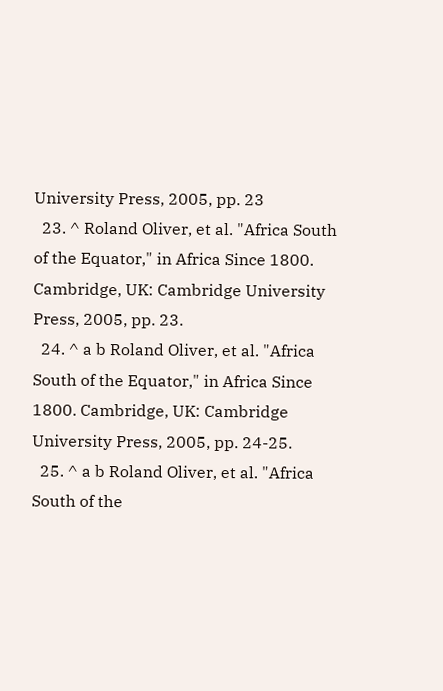University Press, 2005, pp. 23
  23. ^ Roland Oliver, et al. "Africa South of the Equator," in Africa Since 1800. Cambridge, UK: Cambridge University Press, 2005, pp. 23.
  24. ^ a b Roland Oliver, et al. "Africa South of the Equator," in Africa Since 1800. Cambridge, UK: Cambridge University Press, 2005, pp. 24-25.
  25. ^ a b Roland Oliver, et al. "Africa South of the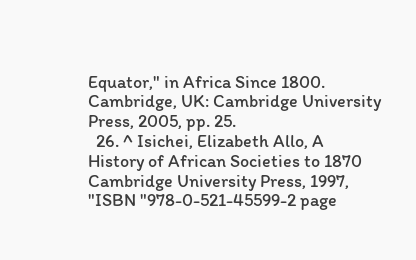Equator," in Africa Since 1800. Cambridge, UK: Cambridge University Press, 2005, pp. 25.
  26. ^ Isichei, Elizabeth Allo, A History of African Societies to 1870 Cambridge University Press, 1997, "ISBN "978-0-521-45599-2 page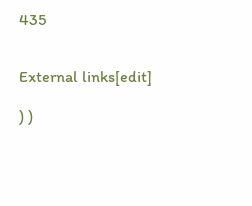435


External links[edit]

) )